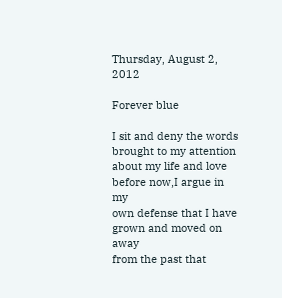Thursday, August 2, 2012

Forever blue

I sit and deny the words
brought to my attention
about my life and love
before now,I argue in my
own defense that I have
grown and moved on away
from the past that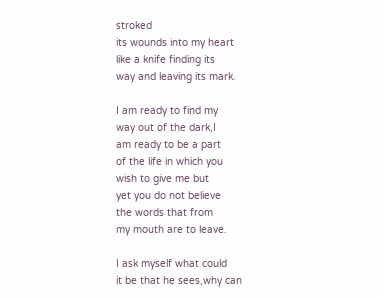stroked
its wounds into my heart
like a knife finding its
way and leaving its mark.

I am ready to find my
way out of the dark,I
am ready to be a part
of the life in which you
wish to give me but
yet you do not believe
the words that from
my mouth are to leave.

I ask myself what could
it be that he sees,why can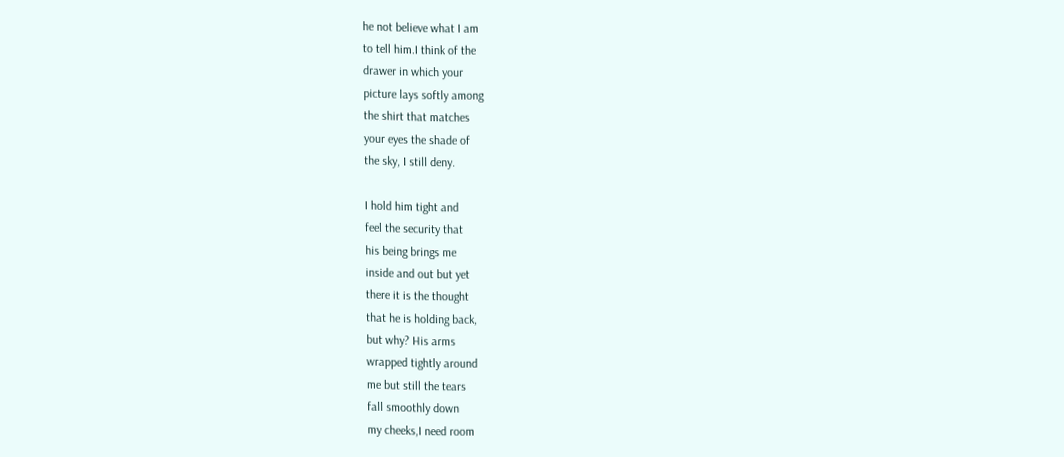he not believe what I am
to tell him.I think of the
drawer in which your
picture lays softly among
the shirt that matches
your eyes the shade of
the sky, I still deny.

I hold him tight and
feel the security that
his being brings me
inside and out but yet
there it is the thought
that he is holding back,
but why? His arms
wrapped tightly around
me but still the tears
fall smoothly down
my cheeks,I need room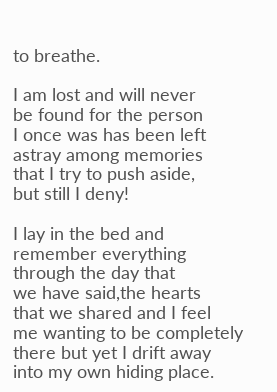to breathe.

I am lost and will never
be found for the person
I once was has been left
astray among memories
that I try to push aside,
but still I deny!

I lay in the bed and
remember everything
through the day that
we have said,the hearts
that we shared and I feel
me wanting to be completely
there but yet I drift away
into my own hiding place.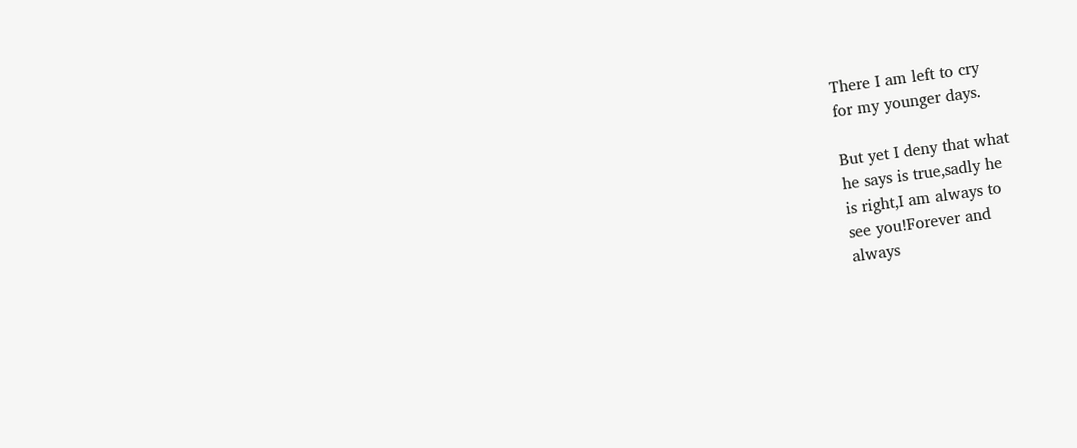There I am left to cry
for my younger days.

But yet I deny that what
he says is true,sadly he
is right,I am always to
see you!Forever and
always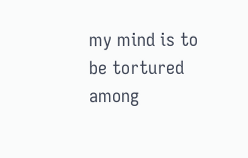my mind is to
be tortured among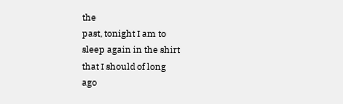the
past, tonight I am to
sleep again in the shirt
that I should of long
ago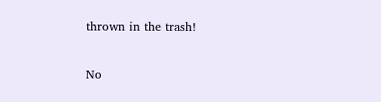thrown in the trash!

No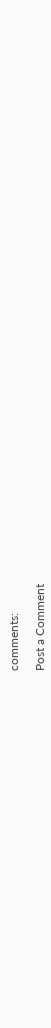comments:

Post a Comment